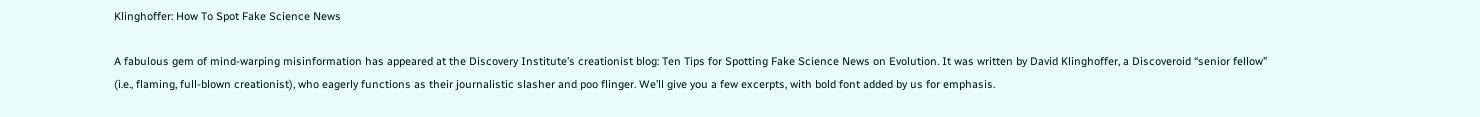Klinghoffer: How To Spot Fake Science News

A fabulous gem of mind-warping misinformation has appeared at the Discovery Institute’s creationist blog: Ten Tips for Spotting Fake Science News on Evolution. It was written by David Klinghoffer, a Discoveroid “senior fellow” (i.e., flaming, full-blown creationist), who eagerly functions as their journalistic slasher and poo flinger. We’ll give you a few excerpts, with bold font added by us for emphasis.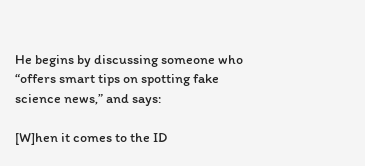He begins by discussing someone who “offers smart tips on spotting fake science news,” and says:

[W]hen it comes to the ID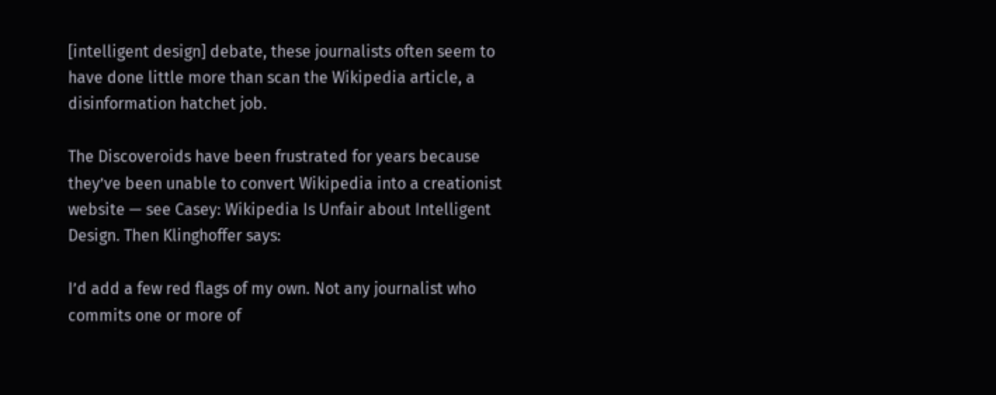[intelligent design] debate, these journalists often seem to have done little more than scan the Wikipedia article, a disinformation hatchet job.

The Discoveroids have been frustrated for years because they’ve been unable to convert Wikipedia into a creationist website — see Casey: Wikipedia Is Unfair about Intelligent Design. Then Klinghoffer says:

I’d add a few red flags of my own. Not any journalist who commits one or more of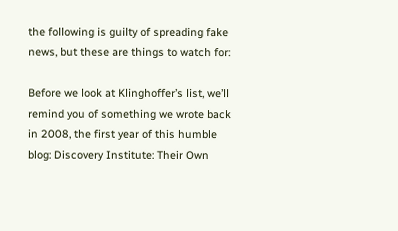the following is guilty of spreading fake news, but these are things to watch for:

Before we look at Klinghoffer’s list, we’ll remind you of something we wrote back in 2008, the first year of this humble blog: Discovery Institute: Their Own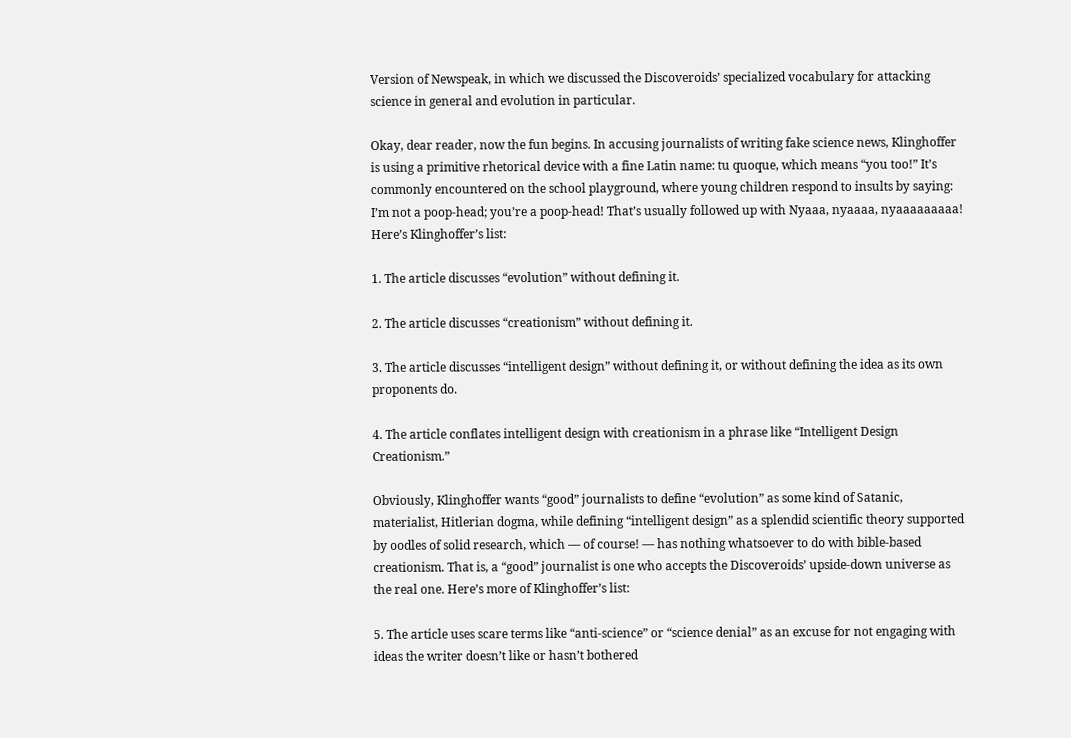Version of Newspeak, in which we discussed the Discoveroids’ specialized vocabulary for attacking science in general and evolution in particular.

Okay, dear reader, now the fun begins. In accusing journalists of writing fake science news, Klinghoffer is using a primitive rhetorical device with a fine Latin name: tu quoque, which means “you too!” It’s commonly encountered on the school playground, where young children respond to insults by saying: I’m not a poop-head; you’re a poop-head! That’s usually followed up with Nyaaa, nyaaaa, nyaaaaaaaaa! Here’s Klinghoffer’s list:

1. The article discusses “evolution” without defining it.

2. The article discusses “creationism” without defining it.

3. The article discusses “intelligent design” without defining it, or without defining the idea as its own proponents do.

4. The article conflates intelligent design with creationism in a phrase like “Intelligent Design Creationism.”

Obviously, Klinghoffer wants “good” journalists to define “evolution” as some kind of Satanic, materialist, Hitlerian dogma, while defining “intelligent design” as a splendid scientific theory supported by oodles of solid research, which — of course! — has nothing whatsoever to do with bible-based creationism. That is, a “good” journalist is one who accepts the Discoveroids’ upside-down universe as the real one. Here’s more of Klinghoffer’s list:

5. The article uses scare terms like “anti-science” or “science denial” as an excuse for not engaging with ideas the writer doesn’t like or hasn’t bothered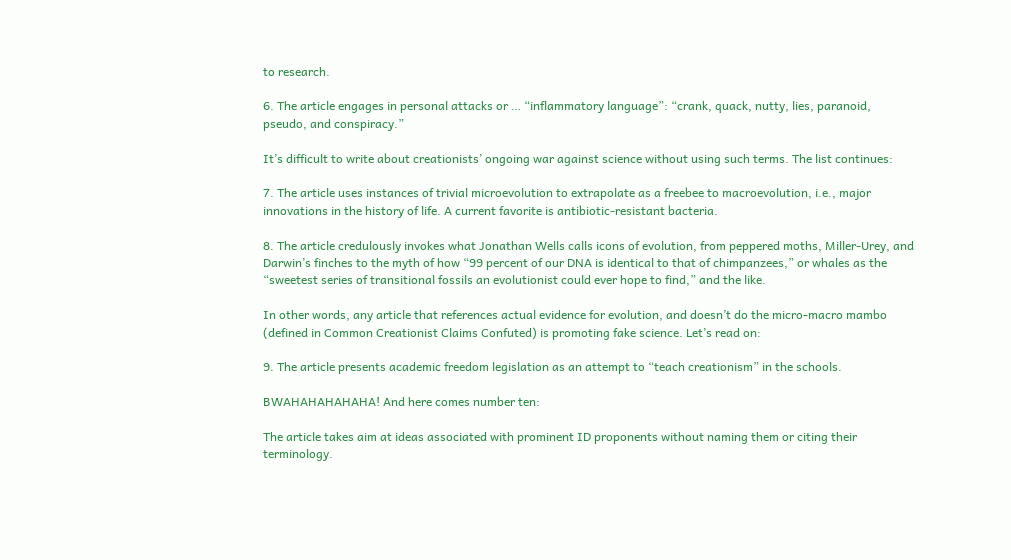to research.

6. The article engages in personal attacks or … “inflammatory language”: “crank, quack, nutty, lies, paranoid, pseudo, and conspiracy.”

It’s difficult to write about creationists’ ongoing war against science without using such terms. The list continues:

7. The article uses instances of trivial microevolution to extrapolate as a freebee to macroevolution, i.e., major innovations in the history of life. A current favorite is antibiotic-resistant bacteria.

8. The article credulously invokes what Jonathan Wells calls icons of evolution, from peppered moths, Miller-Urey, and Darwin’s finches to the myth of how “99 percent of our DNA is identical to that of chimpanzees,” or whales as the “sweetest series of transitional fossils an evolutionist could ever hope to find,” and the like.

In other words, any article that references actual evidence for evolution, and doesn’t do the micro-macro mambo (defined in Common Creationist Claims Confuted) is promoting fake science. Let’s read on:

9. The article presents academic freedom legislation as an attempt to “teach creationism” in the schools.

BWAHAHAHAHAHA! And here comes number ten:

The article takes aim at ideas associated with prominent ID proponents without naming them or citing their terminology.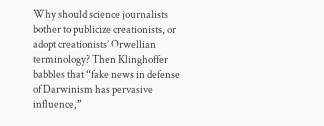Why should science journalists bother to publicize creationists, or adopt creationists’ Orwellian terminology? Then Klinghoffer babbles that “fake news in defense of Darwinism has pervasive influence,”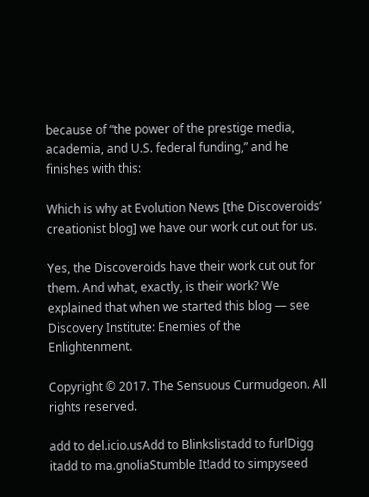because of “the power of the prestige media, academia, and U.S. federal funding,” and he finishes with this:

Which is why at Evolution News [the Discoveroids’ creationist blog] we have our work cut out for us.

Yes, the Discoveroids have their work cut out for them. And what, exactly, is their work? We explained that when we started this blog — see Discovery Institute: Enemies of the Enlightenment.

Copyright © 2017. The Sensuous Curmudgeon. All rights reserved.

add to del.icio.usAdd to Blinkslistadd to furlDigg itadd to ma.gnoliaStumble It!add to simpyseed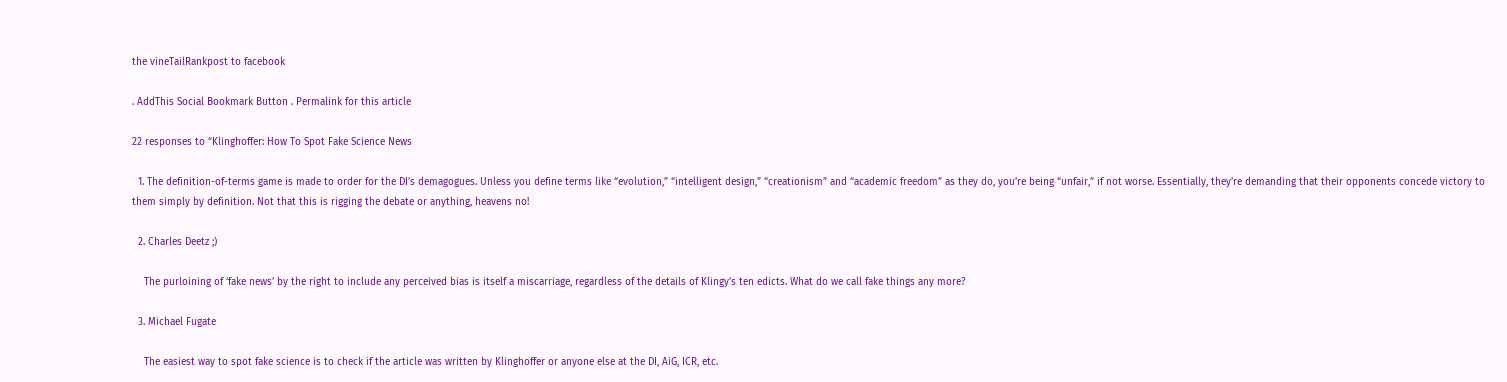the vineTailRankpost to facebook

. AddThis Social Bookmark Button . Permalink for this article

22 responses to “Klinghoffer: How To Spot Fake Science News

  1. The definition-of-terms game is made to order for the DI’s demagogues. Unless you define terms like “evolution,” “intelligent design,” “creationism” and “academic freedom” as they do, you’re being “unfair,” if not worse. Essentially, they’re demanding that their opponents concede victory to them simply by definition. Not that this is rigging the debate or anything, heavens no!

  2. Charles Deetz ;)

    The purloining of ‘fake news’ by the right to include any perceived bias is itself a miscarriage, regardless of the details of Klingy’s ten edicts. What do we call fake things any more?

  3. Michael Fugate

    The easiest way to spot fake science is to check if the article was written by Klinghoffer or anyone else at the DI, AiG, ICR, etc.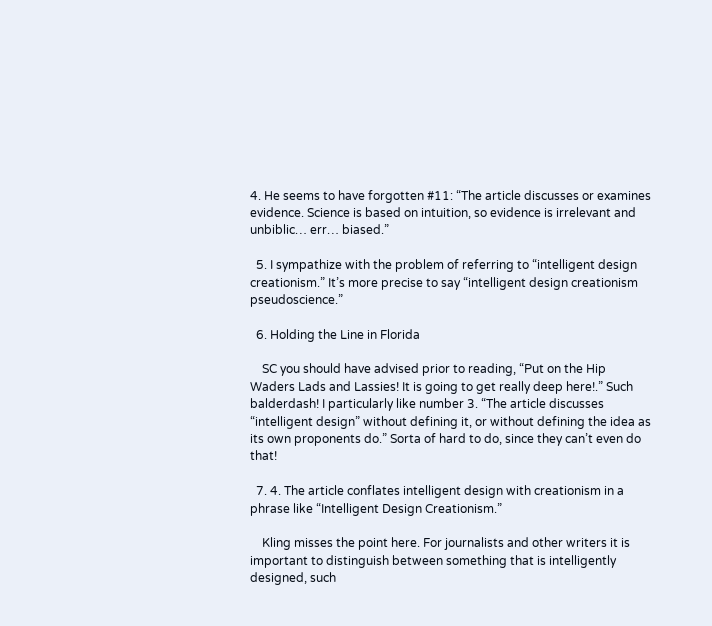4. He seems to have forgotten #11: “The article discusses or examines evidence. Science is based on intuition, so evidence is irrelevant and unbiblic… err… biased.”

  5. I sympathize with the problem of referring to “intelligent design creationism.” It’s more precise to say “intelligent design creationism pseudoscience.”

  6. Holding the Line in Florida

    SC you should have advised prior to reading, “Put on the Hip Waders Lads and Lassies! It is going to get really deep here!.” Such balderdash! I particularly like number 3. “The article discusses “intelligent design” without defining it, or without defining the idea as its own proponents do.” Sorta of hard to do, since they can’t even do that!

  7. 4. The article conflates intelligent design with creationism in a phrase like “Intelligent Design Creationism.”

    Kling misses the point here. For journalists and other writers it is important to distinguish between something that is intelligently designed, such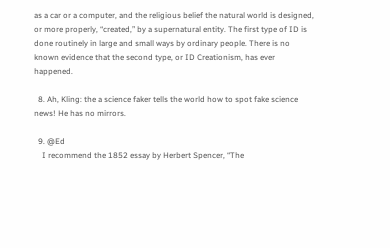as a car or a computer, and the religious belief the natural world is designed, or more properly, “created,” by a supernatural entity. The first type of ID is done routinely in large and small ways by ordinary people. There is no known evidence that the second type, or ID Creationism, has ever happened.

  8. Ah, Kling: the a science faker tells the world how to spot fake science news! He has no mirrors.

  9. @Ed
    I recommend the 1852 essay by Herbert Spencer, “The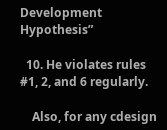Development Hypothesis”

  10. He violates rules #1, 2, and 6 regularly.

    Also, for any cdesign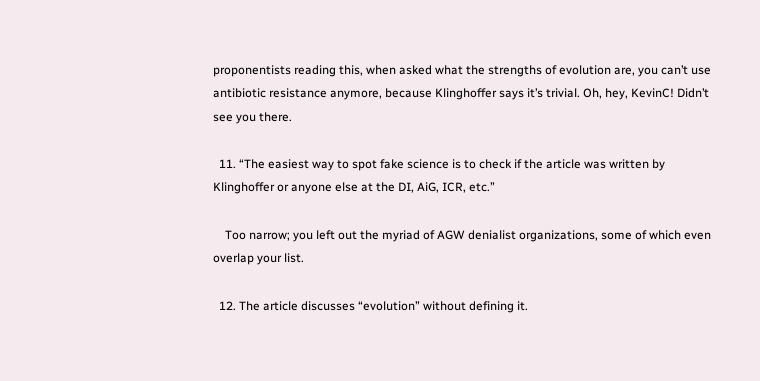proponentists reading this, when asked what the strengths of evolution are, you can’t use antibiotic resistance anymore, because Klinghoffer says it’s trivial. Oh, hey, KevinC! Didn’t see you there.

  11. “The easiest way to spot fake science is to check if the article was written by Klinghoffer or anyone else at the DI, AiG, ICR, etc.”

    Too narrow; you left out the myriad of AGW denialist organizations, some of which even overlap your list.

  12. The article discusses “evolution” without defining it.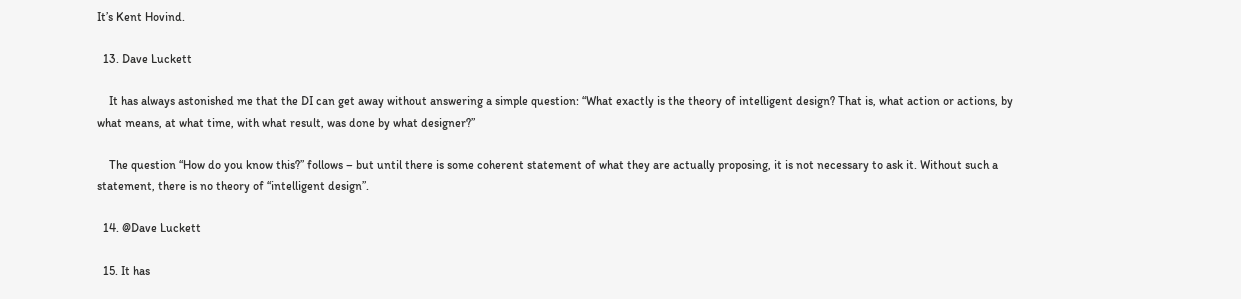It’s Kent Hovind.

  13. Dave Luckett

    It has always astonished me that the DI can get away without answering a simple question: “What exactly is the theory of intelligent design? That is, what action or actions, by what means, at what time, with what result, was done by what designer?”

    The question “How do you know this?” follows – but until there is some coherent statement of what they are actually proposing, it is not necessary to ask it. Without such a statement, there is no theory of “intelligent design”.

  14. @Dave Luckett

  15. It has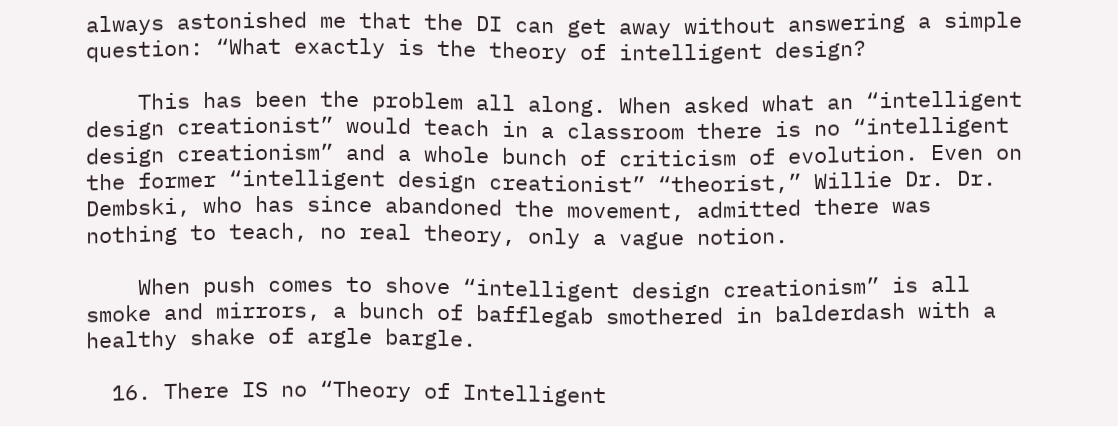always astonished me that the DI can get away without answering a simple question: “What exactly is the theory of intelligent design?

    This has been the problem all along. When asked what an “intelligent design creationist” would teach in a classroom there is no “intelligent design creationism” and a whole bunch of criticism of evolution. Even on the former “intelligent design creationist” “theorist,” Willie Dr. Dr. Dembski, who has since abandoned the movement, admitted there was nothing to teach, no real theory, only a vague notion.

    When push comes to shove “intelligent design creationism” is all smoke and mirrors, a bunch of bafflegab smothered in balderdash with a healthy shake of argle bargle.

  16. There IS no “Theory of Intelligent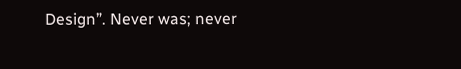Design”. Never was; never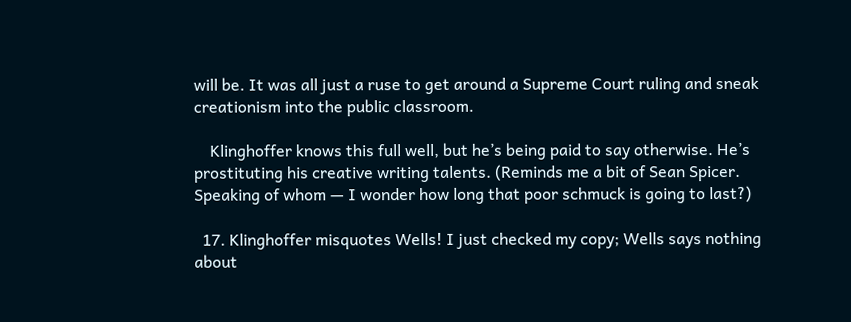will be. It was all just a ruse to get around a Supreme Court ruling and sneak creationism into the public classroom.

    Klinghoffer knows this full well, but he’s being paid to say otherwise. He’s prostituting his creative writing talents. (Reminds me a bit of Sean Spicer. Speaking of whom — I wonder how long that poor schmuck is going to last?)

  17. Klinghoffer misquotes Wells! I just checked my copy; Wells says nothing about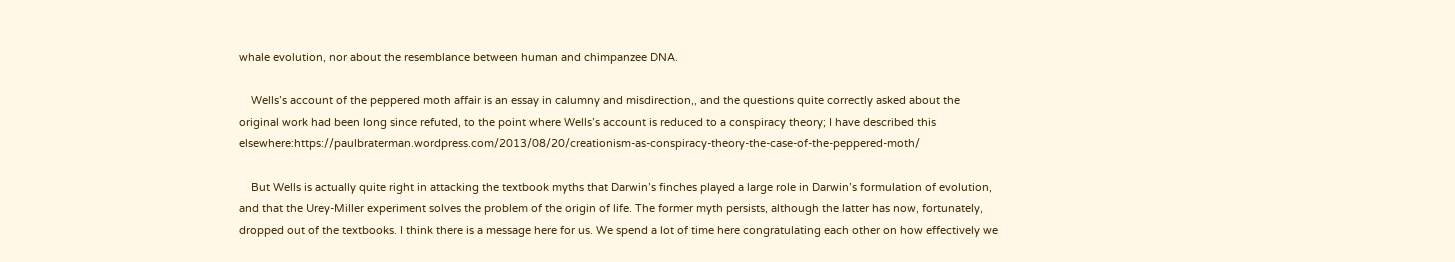whale evolution, nor about the resemblance between human and chimpanzee DNA.

    Wells’s account of the peppered moth affair is an essay in calumny and misdirection,, and the questions quite correctly asked about the original work had been long since refuted, to the point where Wells’s account is reduced to a conspiracy theory; I have described this elsewhere:https://paulbraterman.wordpress.com/2013/08/20/creationism-as-conspiracy-theory-the-case-of-the-peppered-moth/

    But Wells is actually quite right in attacking the textbook myths that Darwin’s finches played a large role in Darwin’s formulation of evolution, and that the Urey-Miller experiment solves the problem of the origin of life. The former myth persists, although the latter has now, fortunately, dropped out of the textbooks. I think there is a message here for us. We spend a lot of time here congratulating each other on how effectively we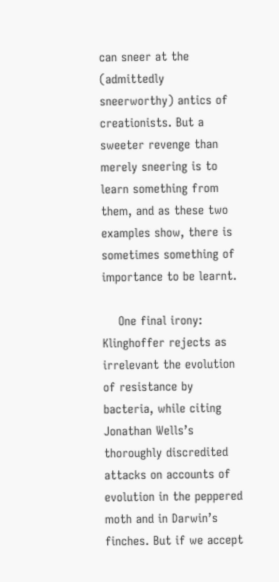can sneer at the (admittedly sneerworthy) antics of creationists. But a sweeter revenge than merely sneering is to learn something from them, and as these two examples show, there is sometimes something of importance to be learnt.

    One final irony: Klinghoffer rejects as irrelevant the evolution of resistance by bacteria, while citing Jonathan Wells’s thoroughly discredited attacks on accounts of evolution in the peppered moth and in Darwin’s finches. But if we accept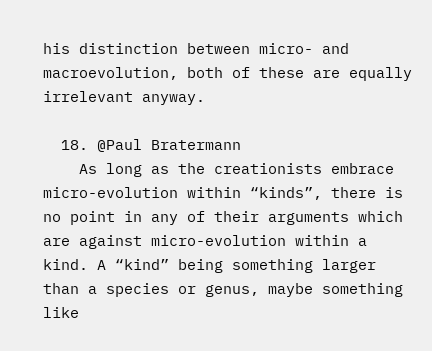his distinction between micro- and macroevolution, both of these are equally irrelevant anyway.

  18. @Paul Bratermann
    As long as the creationists embrace micro-evolution within “kinds”, there is no point in any of their arguments which are against micro-evolution within a kind. A “kind” being something larger than a species or genus, maybe something like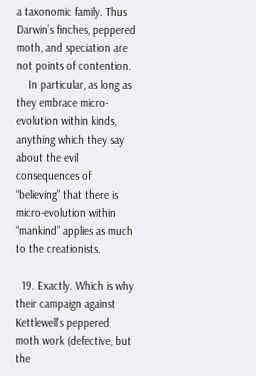a taxonomic family. Thus Darwin’s finches, peppered moth, and speciation are not points of contention.
    In particular, as long as they embrace micro-evolution within kinds, anything which they say about the evil consequences of “believing” that there is micro-evolution within “mankind” applies as much to the creationists.

  19. Exactly. Which is why their campaign against Kettlewell’s peppered moth work (defective, but the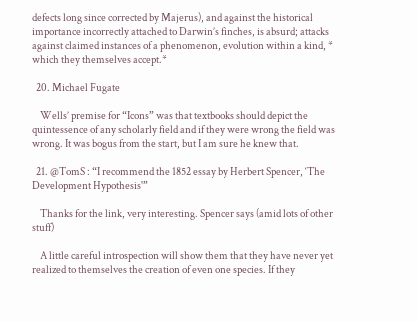defects long since corrected by Majerus), and against the historical importance incorrectly attached to Darwin’s finches, is absurd; attacks against claimed instances of a phenomenon, evolution within a kind, * which they themselves accept.*

  20. Michael Fugate

    Wells’ premise for “Icons” was that textbooks should depict the quintessence of any scholarly field and if they were wrong the field was wrong. It was bogus from the start, but I am sure he knew that.

  21. @TomS : “I recommend the 1852 essay by Herbert Spencer, ‘The Development Hypothesis'”

    Thanks for the link, very interesting. Spencer says (amid lots of other stuff)

    A little careful introspection will show them that they have never yet realized to themselves the creation of even one species. If they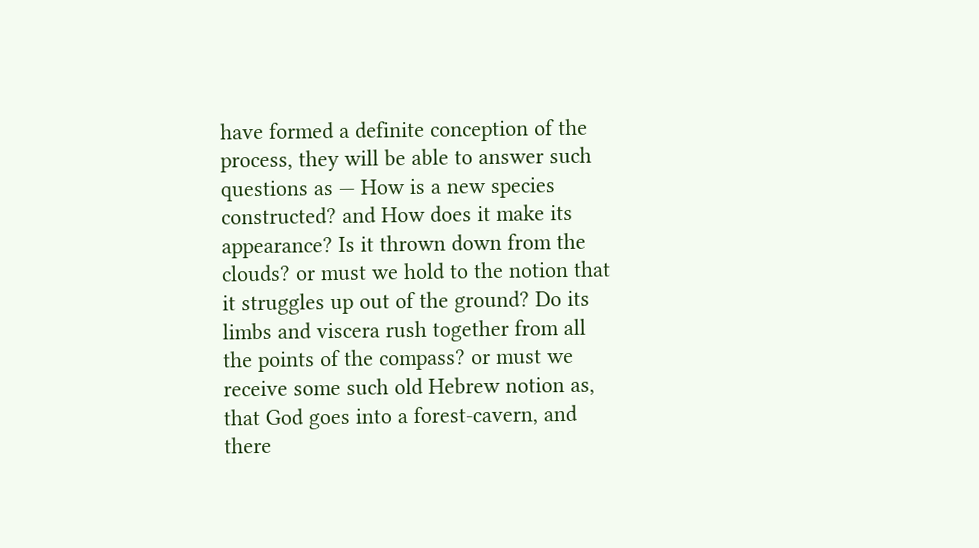have formed a definite conception of the process, they will be able to answer such questions as — How is a new species constructed? and How does it make its appearance? Is it thrown down from the clouds? or must we hold to the notion that it struggles up out of the ground? Do its limbs and viscera rush together from all the points of the compass? or must we receive some such old Hebrew notion as, that God goes into a forest-cavern, and there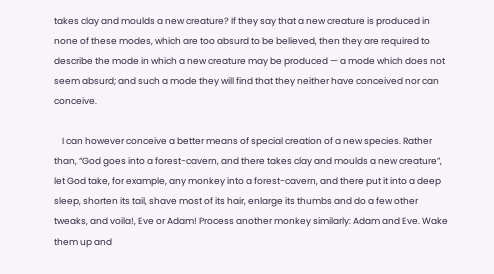takes clay and moulds a new creature? If they say that a new creature is produced in none of these modes, which are too absurd to be believed, then they are required to describe the mode in which a new creature may be produced — a mode which does not seem absurd; and such a mode they will find that they neither have conceived nor can conceive.

    I can however conceive a better means of special creation of a new species. Rather than, “God goes into a forest-cavern, and there takes clay and moulds a new creature”, let God take, for example, any monkey into a forest-cavern, and there put it into a deep sleep, shorten its tail, shave most of its hair, enlarge its thumbs and do a few other tweaks, and voila!, Eve or Adam! Process another monkey similarly: Adam and Eve. Wake them up and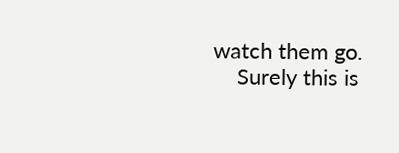watch them go.
    Surely this is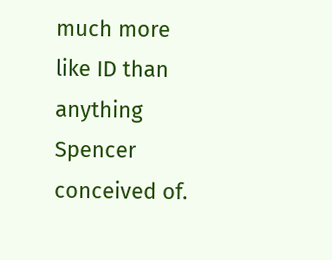much more like ID than anything Spencer conceived of.